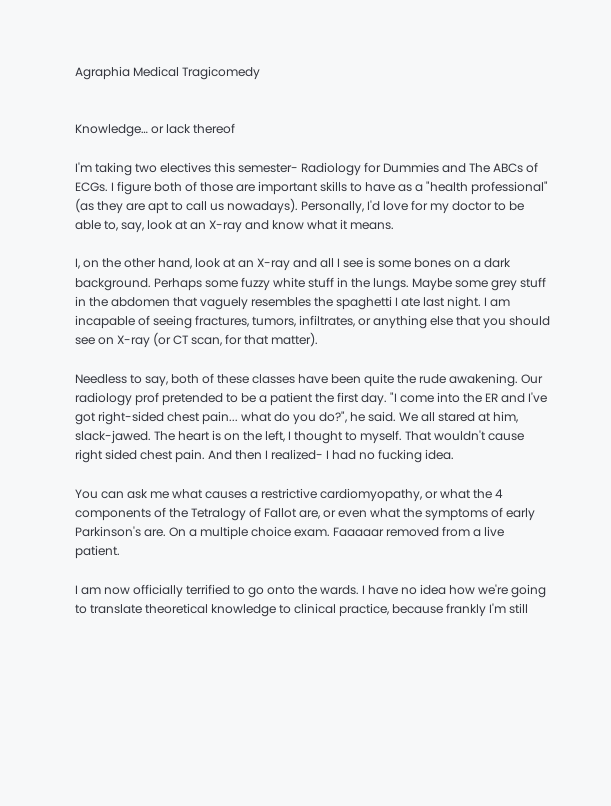Agraphia Medical Tragicomedy


Knowledge… or lack thereof

I'm taking two electives this semester- Radiology for Dummies and The ABCs of ECGs. I figure both of those are important skills to have as a "health professional" (as they are apt to call us nowadays). Personally, I'd love for my doctor to be able to, say, look at an X-ray and know what it means.

I, on the other hand, look at an X-ray and all I see is some bones on a dark background. Perhaps some fuzzy white stuff in the lungs. Maybe some grey stuff in the abdomen that vaguely resembles the spaghetti I ate last night. I am incapable of seeing fractures, tumors, infiltrates, or anything else that you should see on X-ray (or CT scan, for that matter).

Needless to say, both of these classes have been quite the rude awakening. Our radiology prof pretended to be a patient the first day. "I come into the ER and I've got right-sided chest pain... what do you do?", he said. We all stared at him, slack-jawed. The heart is on the left, I thought to myself. That wouldn't cause right sided chest pain. And then I realized- I had no fucking idea.

You can ask me what causes a restrictive cardiomyopathy, or what the 4 components of the Tetralogy of Fallot are, or even what the symptoms of early Parkinson's are. On a multiple choice exam. Faaaaar removed from a live patient.

I am now officially terrified to go onto the wards. I have no idea how we're going to translate theoretical knowledge to clinical practice, because frankly I'm still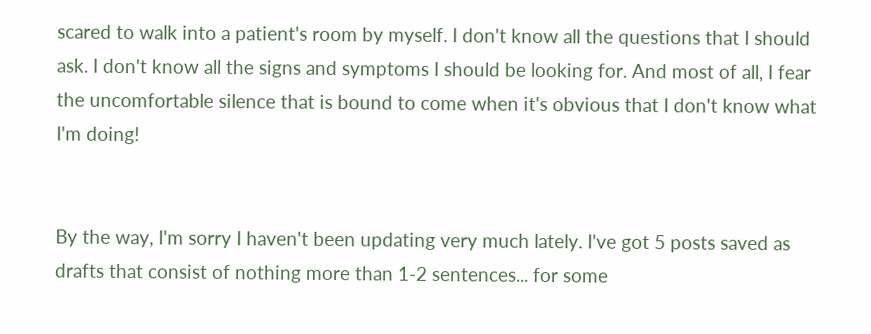scared to walk into a patient's room by myself. I don't know all the questions that I should ask. I don't know all the signs and symptoms I should be looking for. And most of all, I fear the uncomfortable silence that is bound to come when it's obvious that I don't know what I'm doing!


By the way, I'm sorry I haven't been updating very much lately. I've got 5 posts saved as drafts that consist of nothing more than 1-2 sentences... for some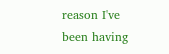reason I've been having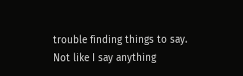trouble finding things to say. Not like I say anything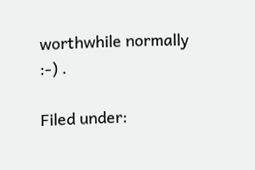worthwhile normally :-) .

Filed under: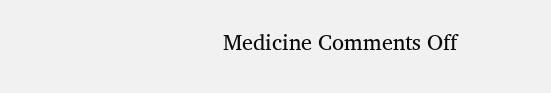Medicine Comments Off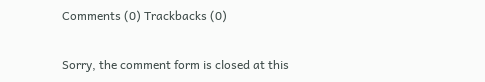Comments (0) Trackbacks (0)

Sorry, the comment form is closed at this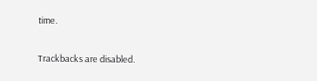time.

Trackbacks are disabled.